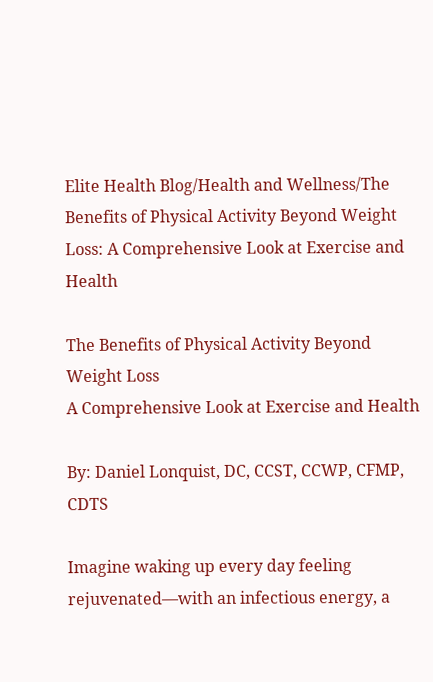Elite Health Blog/Health and Wellness/The Benefits of Physical Activity Beyond Weight Loss: A Comprehensive Look at Exercise and Health

The Benefits of Physical Activity Beyond Weight Loss
A Comprehensive Look at Exercise and Health

By: Daniel Lonquist, DC, CCST, CCWP, CFMP, CDTS

Imagine waking up every day feeling rejuvenated—with an infectious energy, a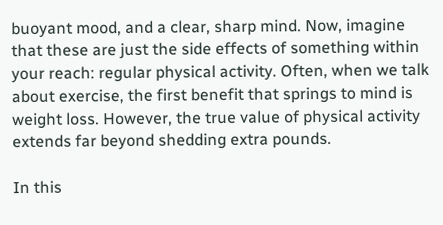buoyant mood, and a clear, sharp mind. Now, imagine that these are just the side effects of something within your reach: regular physical activity. Often, when we talk about exercise, the first benefit that springs to mind is weight loss. However, the true value of physical activity extends far beyond shedding extra pounds.

In this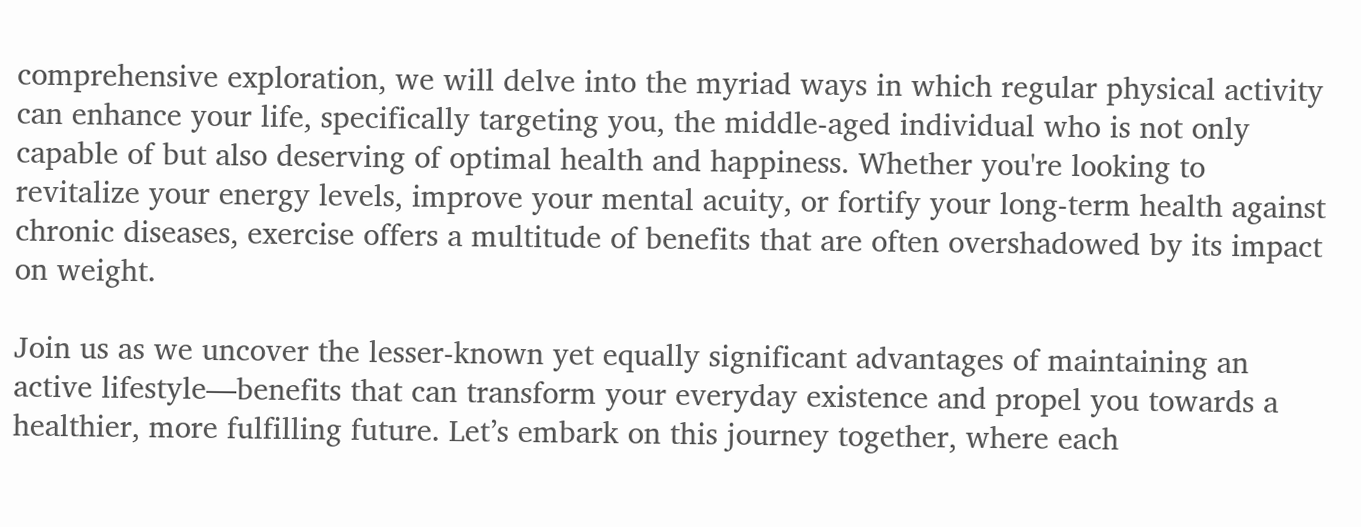comprehensive exploration, we will delve into the myriad ways in which regular physical activity can enhance your life, specifically targeting you, the middle-aged individual who is not only capable of but also deserving of optimal health and happiness. Whether you're looking to revitalize your energy levels, improve your mental acuity, or fortify your long-term health against chronic diseases, exercise offers a multitude of benefits that are often overshadowed by its impact on weight.

Join us as we uncover the lesser-known yet equally significant advantages of maintaining an active lifestyle—benefits that can transform your everyday existence and propel you towards a healthier, more fulfilling future. Let’s embark on this journey together, where each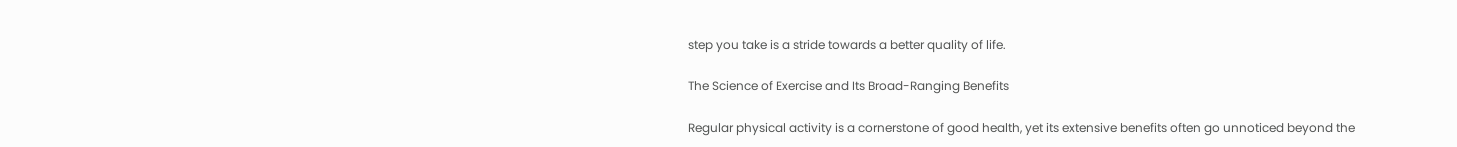step you take is a stride towards a better quality of life.

The Science of Exercise and Its Broad-Ranging Benefits

Regular physical activity is a cornerstone of good health, yet its extensive benefits often go unnoticed beyond the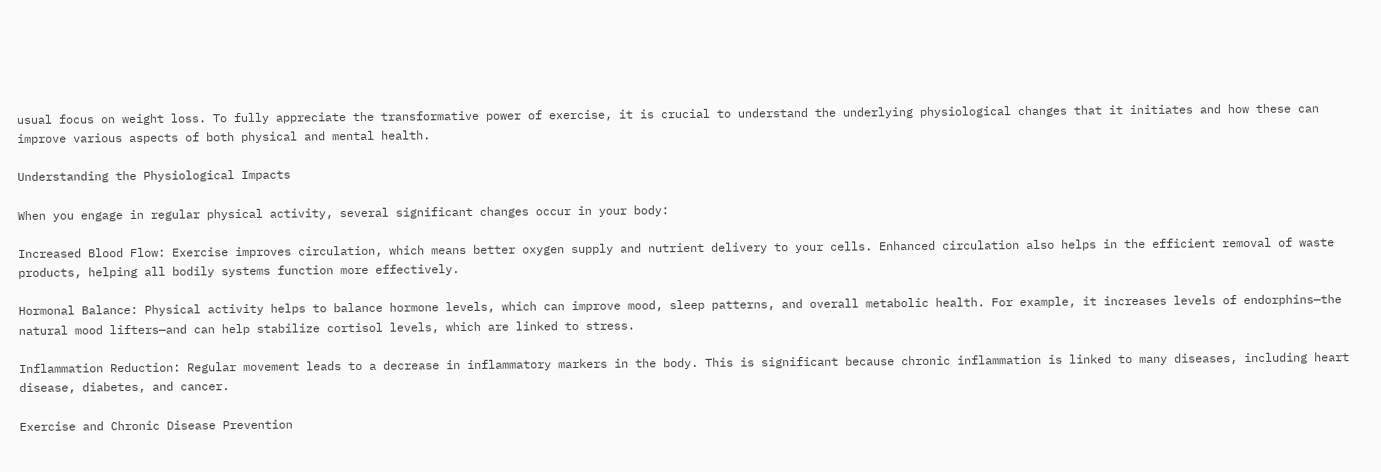usual focus on weight loss. To fully appreciate the transformative power of exercise, it is crucial to understand the underlying physiological changes that it initiates and how these can improve various aspects of both physical and mental health.

Understanding the Physiological Impacts

When you engage in regular physical activity, several significant changes occur in your body:

Increased Blood Flow: Exercise improves circulation, which means better oxygen supply and nutrient delivery to your cells. Enhanced circulation also helps in the efficient removal of waste products, helping all bodily systems function more effectively.

Hormonal Balance: Physical activity helps to balance hormone levels, which can improve mood, sleep patterns, and overall metabolic health. For example, it increases levels of endorphins—the natural mood lifters—and can help stabilize cortisol levels, which are linked to stress.

Inflammation Reduction: Regular movement leads to a decrease in inflammatory markers in the body. This is significant because chronic inflammation is linked to many diseases, including heart disease, diabetes, and cancer.

Exercise and Chronic Disease Prevention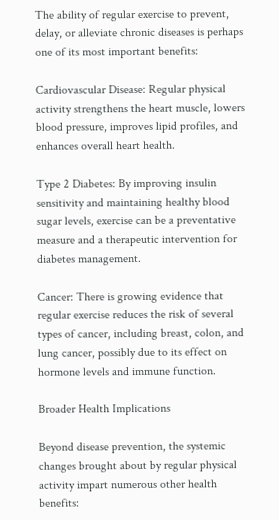The ability of regular exercise to prevent, delay, or alleviate chronic diseases is perhaps one of its most important benefits:

Cardiovascular Disease: Regular physical activity strengthens the heart muscle, lowers blood pressure, improves lipid profiles, and enhances overall heart health.

Type 2 Diabetes: By improving insulin sensitivity and maintaining healthy blood sugar levels, exercise can be a preventative measure and a therapeutic intervention for diabetes management.

Cancer: There is growing evidence that regular exercise reduces the risk of several types of cancer, including breast, colon, and lung cancer, possibly due to its effect on hormone levels and immune function.

Broader Health Implications

Beyond disease prevention, the systemic changes brought about by regular physical activity impart numerous other health benefits: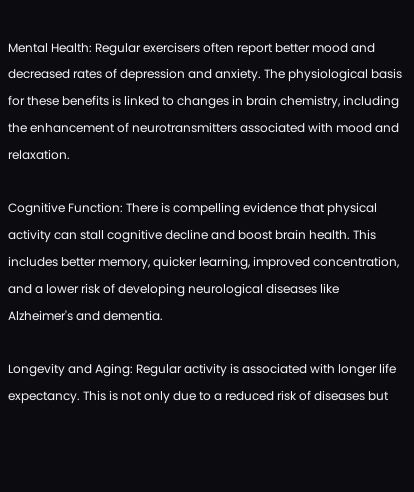Mental Health: Regular exercisers often report better mood and decreased rates of depression and anxiety. The physiological basis for these benefits is linked to changes in brain chemistry, including the enhancement of neurotransmitters associated with mood and relaxation.

Cognitive Function: There is compelling evidence that physical activity can stall cognitive decline and boost brain health. This includes better memory, quicker learning, improved concentration, and a lower risk of developing neurological diseases like Alzheimer's and dementia.

Longevity and Aging: Regular activity is associated with longer life expectancy. This is not only due to a reduced risk of diseases but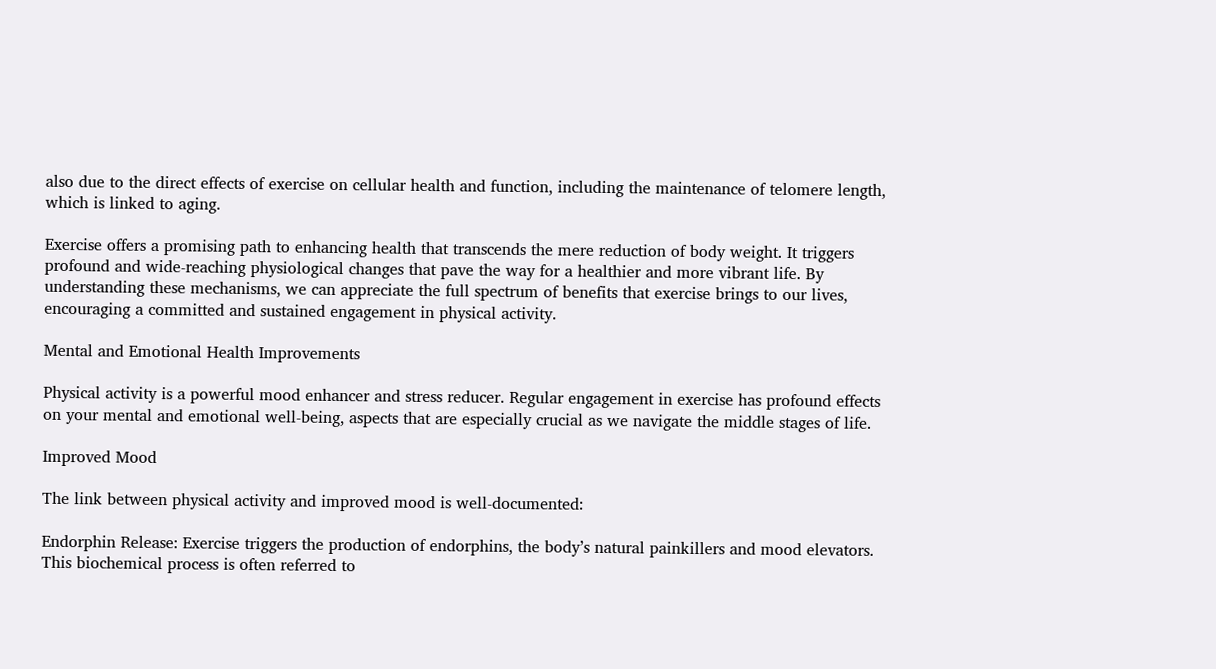also due to the direct effects of exercise on cellular health and function, including the maintenance of telomere length, which is linked to aging.

Exercise offers a promising path to enhancing health that transcends the mere reduction of body weight. It triggers profound and wide-reaching physiological changes that pave the way for a healthier and more vibrant life. By understanding these mechanisms, we can appreciate the full spectrum of benefits that exercise brings to our lives, encouraging a committed and sustained engagement in physical activity.

Mental and Emotional Health Improvements

Physical activity is a powerful mood enhancer and stress reducer. Regular engagement in exercise has profound effects on your mental and emotional well-being, aspects that are especially crucial as we navigate the middle stages of life.

Improved Mood

The link between physical activity and improved mood is well-documented:

Endorphin Release: Exercise triggers the production of endorphins, the body’s natural painkillers and mood elevators. This biochemical process is often referred to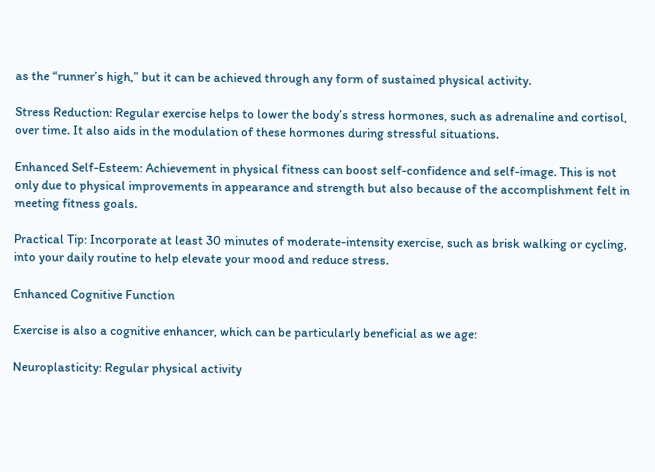as the “runner’s high,” but it can be achieved through any form of sustained physical activity.

Stress Reduction: Regular exercise helps to lower the body’s stress hormones, such as adrenaline and cortisol, over time. It also aids in the modulation of these hormones during stressful situations.

Enhanced Self-Esteem: Achievement in physical fitness can boost self-confidence and self-image. This is not only due to physical improvements in appearance and strength but also because of the accomplishment felt in meeting fitness goals.

Practical Tip: Incorporate at least 30 minutes of moderate-intensity exercise, such as brisk walking or cycling, into your daily routine to help elevate your mood and reduce stress.

Enhanced Cognitive Function

Exercise is also a cognitive enhancer, which can be particularly beneficial as we age:

Neuroplasticity: Regular physical activity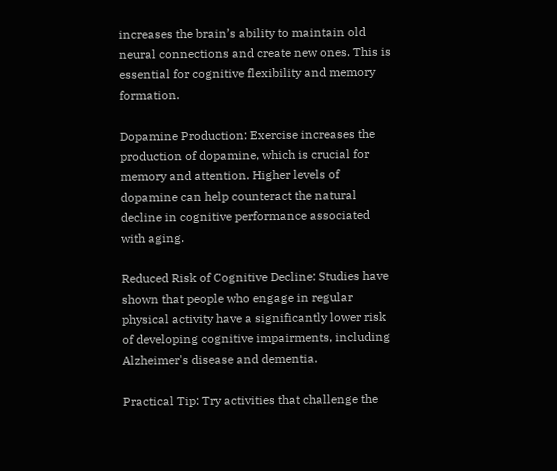increases the brain’s ability to maintain old neural connections and create new ones. This is essential for cognitive flexibility and memory formation.

Dopamine Production: Exercise increases the production of dopamine, which is crucial for memory and attention. Higher levels of dopamine can help counteract the natural decline in cognitive performance associated with aging.

Reduced Risk of Cognitive Decline: Studies have shown that people who engage in regular physical activity have a significantly lower risk of developing cognitive impairments, including Alzheimer's disease and dementia.

Practical Tip: Try activities that challenge the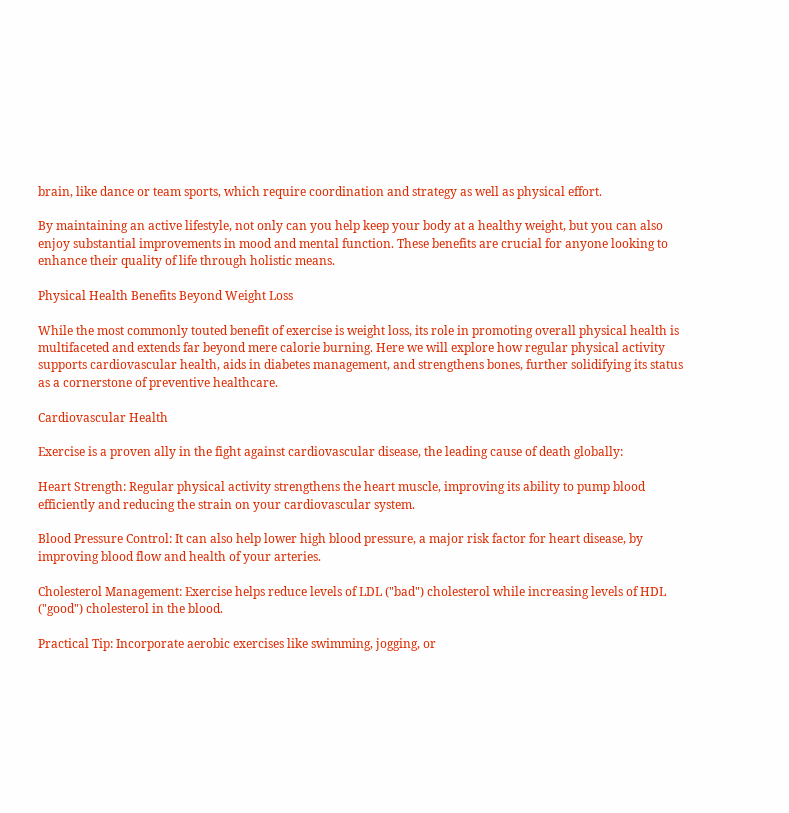brain, like dance or team sports, which require coordination and strategy as well as physical effort.

By maintaining an active lifestyle, not only can you help keep your body at a healthy weight, but you can also enjoy substantial improvements in mood and mental function. These benefits are crucial for anyone looking to enhance their quality of life through holistic means.

Physical Health Benefits Beyond Weight Loss

While the most commonly touted benefit of exercise is weight loss, its role in promoting overall physical health is multifaceted and extends far beyond mere calorie burning. Here we will explore how regular physical activity supports cardiovascular health, aids in diabetes management, and strengthens bones, further solidifying its status as a cornerstone of preventive healthcare.

Cardiovascular Health

Exercise is a proven ally in the fight against cardiovascular disease, the leading cause of death globally:

Heart Strength: Regular physical activity strengthens the heart muscle, improving its ability to pump blood efficiently and reducing the strain on your cardiovascular system.

Blood Pressure Control: It can also help lower high blood pressure, a major risk factor for heart disease, by improving blood flow and health of your arteries.

Cholesterol Management: Exercise helps reduce levels of LDL ("bad") cholesterol while increasing levels of HDL ("good") cholesterol in the blood.

Practical Tip: Incorporate aerobic exercises like swimming, jogging, or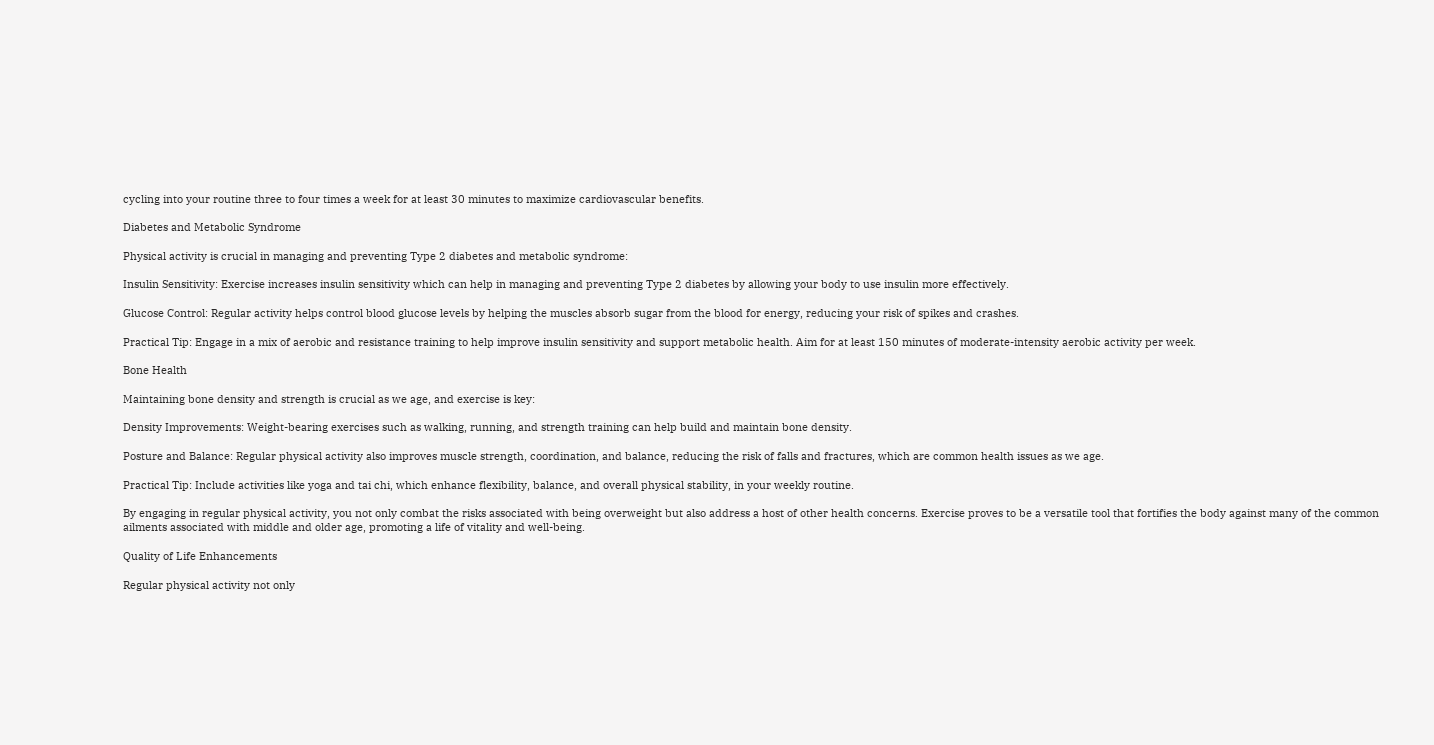cycling into your routine three to four times a week for at least 30 minutes to maximize cardiovascular benefits.

Diabetes and Metabolic Syndrome

Physical activity is crucial in managing and preventing Type 2 diabetes and metabolic syndrome:

Insulin Sensitivity: Exercise increases insulin sensitivity which can help in managing and preventing Type 2 diabetes by allowing your body to use insulin more effectively.

Glucose Control: Regular activity helps control blood glucose levels by helping the muscles absorb sugar from the blood for energy, reducing your risk of spikes and crashes.

Practical Tip: Engage in a mix of aerobic and resistance training to help improve insulin sensitivity and support metabolic health. Aim for at least 150 minutes of moderate-intensity aerobic activity per week.

Bone Health

Maintaining bone density and strength is crucial as we age, and exercise is key:

Density Improvements: Weight-bearing exercises such as walking, running, and strength training can help build and maintain bone density.

Posture and Balance: Regular physical activity also improves muscle strength, coordination, and balance, reducing the risk of falls and fractures, which are common health issues as we age.

Practical Tip: Include activities like yoga and tai chi, which enhance flexibility, balance, and overall physical stability, in your weekly routine.

By engaging in regular physical activity, you not only combat the risks associated with being overweight but also address a host of other health concerns. Exercise proves to be a versatile tool that fortifies the body against many of the common ailments associated with middle and older age, promoting a life of vitality and well-being.

Quality of Life Enhancements

Regular physical activity not only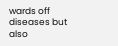wards off diseases but also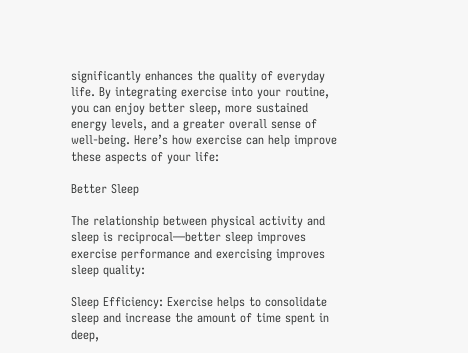significantly enhances the quality of everyday life. By integrating exercise into your routine, you can enjoy better sleep, more sustained energy levels, and a greater overall sense of well-being. Here’s how exercise can help improve these aspects of your life:

Better Sleep

The relationship between physical activity and sleep is reciprocal—better sleep improves exercise performance and exercising improves sleep quality:

Sleep Efficiency: Exercise helps to consolidate sleep and increase the amount of time spent in deep,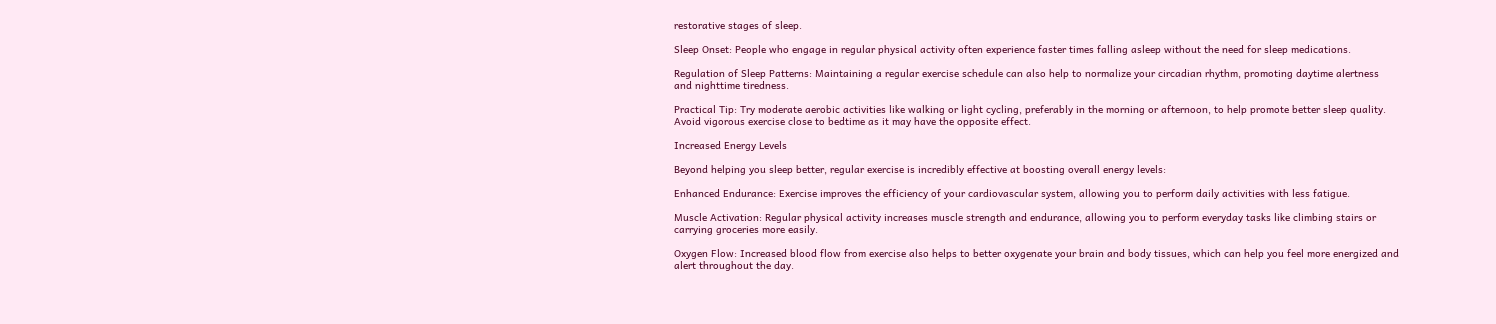restorative stages of sleep.

Sleep Onset: People who engage in regular physical activity often experience faster times falling asleep without the need for sleep medications.

Regulation of Sleep Patterns: Maintaining a regular exercise schedule can also help to normalize your circadian rhythm, promoting daytime alertness and nighttime tiredness.

Practical Tip: Try moderate aerobic activities like walking or light cycling, preferably in the morning or afternoon, to help promote better sleep quality. Avoid vigorous exercise close to bedtime as it may have the opposite effect.

Increased Energy Levels

Beyond helping you sleep better, regular exercise is incredibly effective at boosting overall energy levels:

Enhanced Endurance: Exercise improves the efficiency of your cardiovascular system, allowing you to perform daily activities with less fatigue.

Muscle Activation: Regular physical activity increases muscle strength and endurance, allowing you to perform everyday tasks like climbing stairs or carrying groceries more easily.

Oxygen Flow: Increased blood flow from exercise also helps to better oxygenate your brain and body tissues, which can help you feel more energized and alert throughout the day.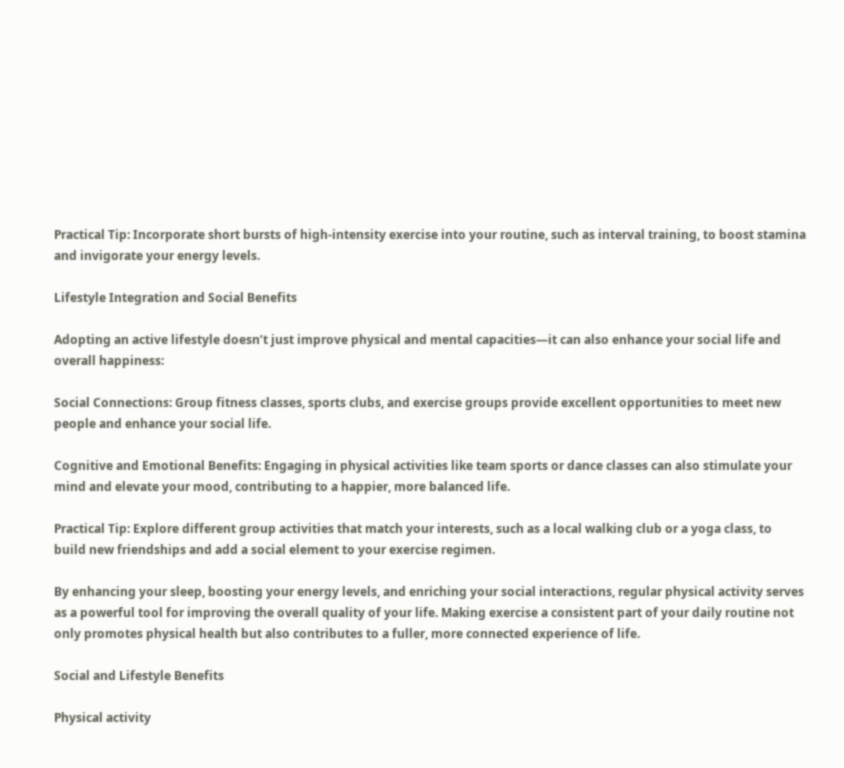Practical Tip: Incorporate short bursts of high-intensity exercise into your routine, such as interval training, to boost stamina and invigorate your energy levels.

Lifestyle Integration and Social Benefits

Adopting an active lifestyle doesn’t just improve physical and mental capacities—it can also enhance your social life and overall happiness:

Social Connections: Group fitness classes, sports clubs, and exercise groups provide excellent opportunities to meet new people and enhance your social life.

Cognitive and Emotional Benefits: Engaging in physical activities like team sports or dance classes can also stimulate your mind and elevate your mood, contributing to a happier, more balanced life.

Practical Tip: Explore different group activities that match your interests, such as a local walking club or a yoga class, to build new friendships and add a social element to your exercise regimen.

By enhancing your sleep, boosting your energy levels, and enriching your social interactions, regular physical activity serves as a powerful tool for improving the overall quality of your life. Making exercise a consistent part of your daily routine not only promotes physical health but also contributes to a fuller, more connected experience of life.

Social and Lifestyle Benefits

Physical activity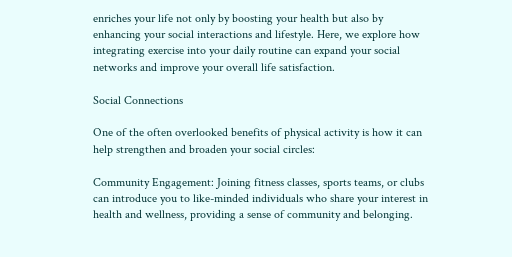enriches your life not only by boosting your health but also by enhancing your social interactions and lifestyle. Here, we explore how integrating exercise into your daily routine can expand your social networks and improve your overall life satisfaction.

Social Connections

One of the often overlooked benefits of physical activity is how it can help strengthen and broaden your social circles:

Community Engagement: Joining fitness classes, sports teams, or clubs can introduce you to like-minded individuals who share your interest in health and wellness, providing a sense of community and belonging.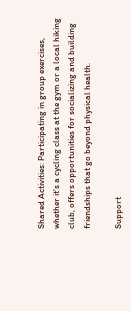Shared Activities: Participating in group exercises, whether it's a cycling class at the gym or a local hiking club, offers opportunities for socializing and building friendships that go beyond physical health.

Support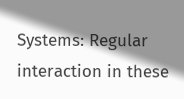Systems: Regular interaction in these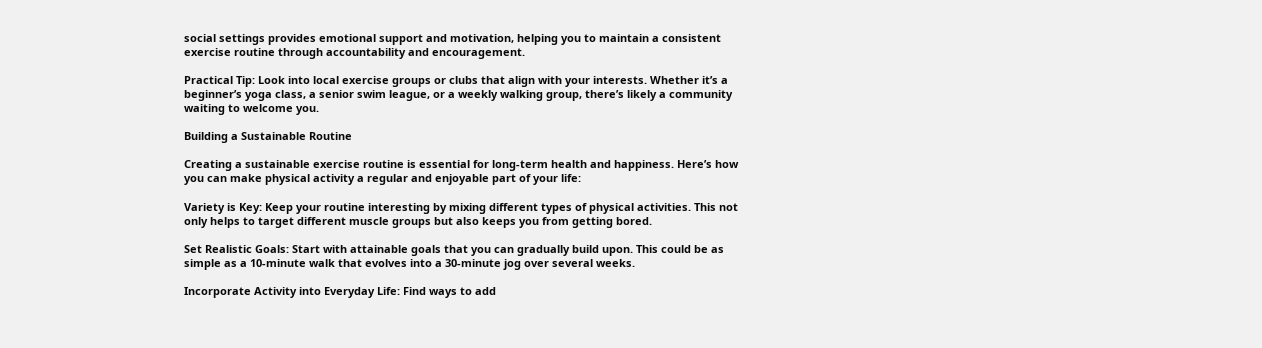social settings provides emotional support and motivation, helping you to maintain a consistent exercise routine through accountability and encouragement.

Practical Tip: Look into local exercise groups or clubs that align with your interests. Whether it’s a beginner’s yoga class, a senior swim league, or a weekly walking group, there’s likely a community waiting to welcome you.

Building a Sustainable Routine

Creating a sustainable exercise routine is essential for long-term health and happiness. Here’s how you can make physical activity a regular and enjoyable part of your life:

Variety is Key: Keep your routine interesting by mixing different types of physical activities. This not only helps to target different muscle groups but also keeps you from getting bored.

Set Realistic Goals: Start with attainable goals that you can gradually build upon. This could be as simple as a 10-minute walk that evolves into a 30-minute jog over several weeks.

Incorporate Activity into Everyday Life: Find ways to add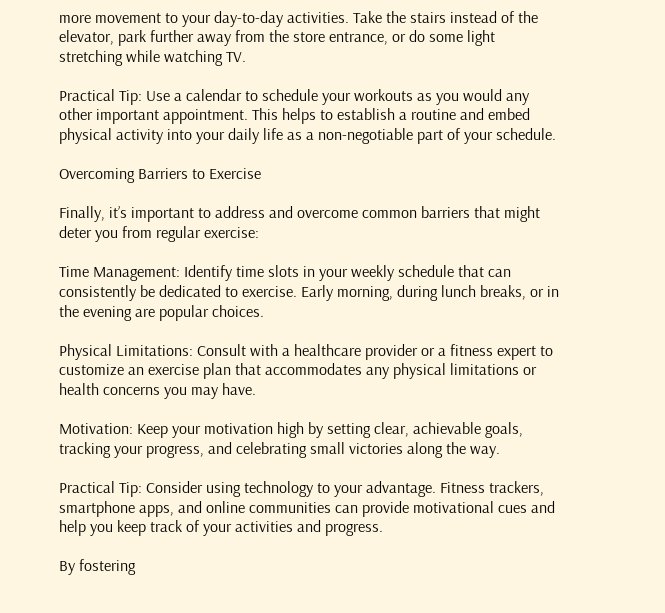more movement to your day-to-day activities. Take the stairs instead of the elevator, park further away from the store entrance, or do some light stretching while watching TV.

Practical Tip: Use a calendar to schedule your workouts as you would any other important appointment. This helps to establish a routine and embed physical activity into your daily life as a non-negotiable part of your schedule.

Overcoming Barriers to Exercise

Finally, it’s important to address and overcome common barriers that might deter you from regular exercise:

Time Management: Identify time slots in your weekly schedule that can consistently be dedicated to exercise. Early morning, during lunch breaks, or in the evening are popular choices.

Physical Limitations: Consult with a healthcare provider or a fitness expert to customize an exercise plan that accommodates any physical limitations or health concerns you may have.

Motivation: Keep your motivation high by setting clear, achievable goals, tracking your progress, and celebrating small victories along the way.

Practical Tip: Consider using technology to your advantage. Fitness trackers, smartphone apps, and online communities can provide motivational cues and help you keep track of your activities and progress.

By fostering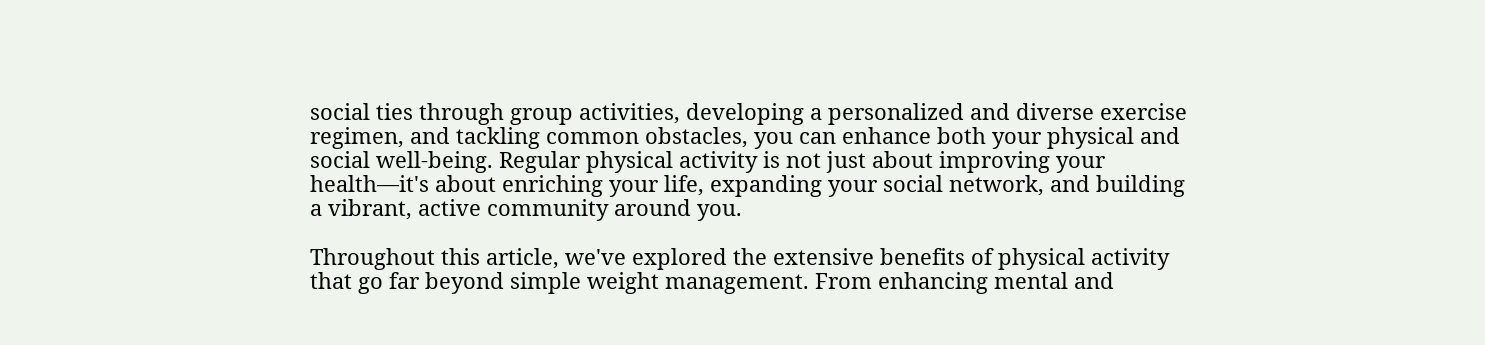social ties through group activities, developing a personalized and diverse exercise regimen, and tackling common obstacles, you can enhance both your physical and social well-being. Regular physical activity is not just about improving your health—it's about enriching your life, expanding your social network, and building a vibrant, active community around you.

Throughout this article, we've explored the extensive benefits of physical activity that go far beyond simple weight management. From enhancing mental and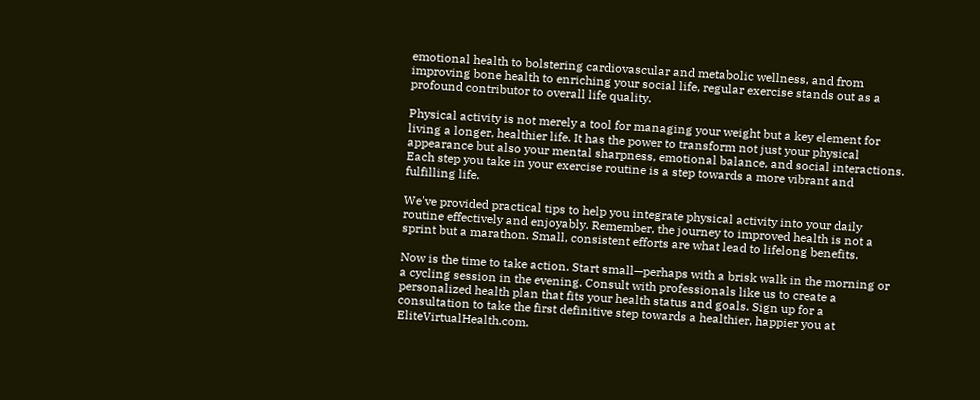emotional health to bolstering cardiovascular and metabolic wellness, and from improving bone health to enriching your social life, regular exercise stands out as a profound contributor to overall life quality.

Physical activity is not merely a tool for managing your weight but a key element for living a longer, healthier life. It has the power to transform not just your physical appearance but also your mental sharpness, emotional balance, and social interactions. Each step you take in your exercise routine is a step towards a more vibrant and fulfilling life.

We've provided practical tips to help you integrate physical activity into your daily routine effectively and enjoyably. Remember, the journey to improved health is not a sprint but a marathon. Small, consistent efforts are what lead to lifelong benefits.

Now is the time to take action. Start small—perhaps with a brisk walk in the morning or a cycling session in the evening. Consult with professionals like us to create a personalized health plan that fits your health status and goals. Sign up for a consultation to take the first definitive step towards a healthier, happier you at EliteVirtualHealth.com.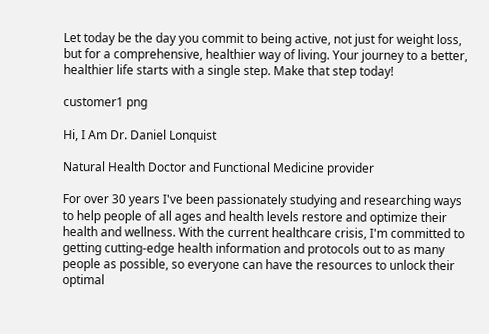Let today be the day you commit to being active, not just for weight loss, but for a comprehensive, healthier way of living. Your journey to a better, healthier life starts with a single step. Make that step today!

customer1 png

Hi, I Am Dr. Daniel Lonquist

Natural Health Doctor and Functional Medicine provider

For over 30 years I've been passionately studying and researching ways to help people of all ages and health levels restore and optimize their health and wellness. With the current healthcare crisis, I'm committed to getting cutting-edge health information and protocols out to as many people as possible, so everyone can have the resources to unlock their optimal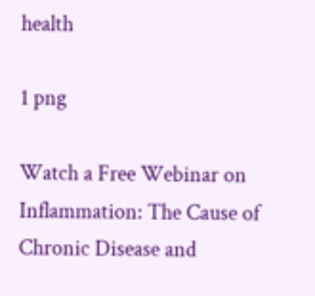health

1 png

Watch a Free Webinar on Inflammation: The Cause of Chronic Disease and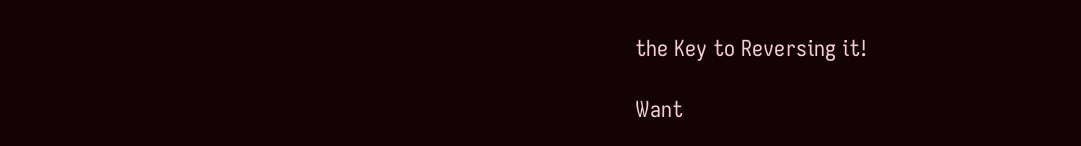the Key to Reversing it!

Want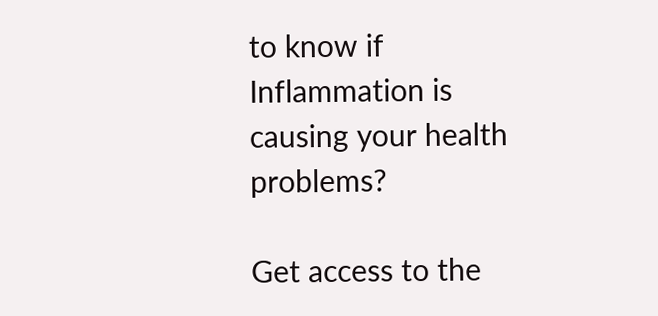to know if Inflammation is causing your health problems?

Get access to the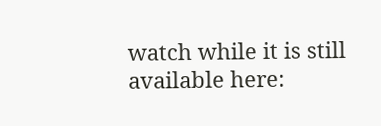watch while it is still available here: